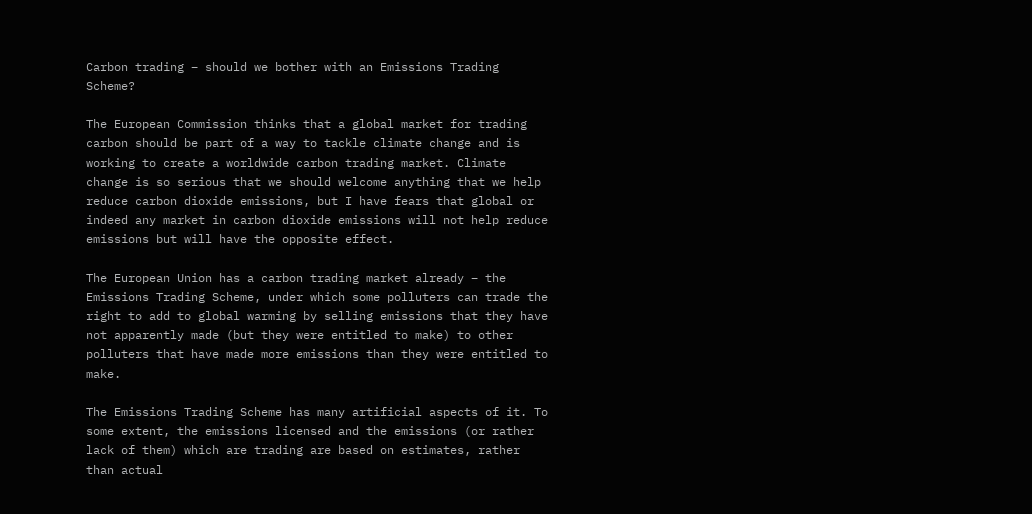Carbon trading – should we bother with an Emissions Trading Scheme?

The European Commission thinks that a global market for trading carbon should be part of a way to tackle climate change and is working to create a worldwide carbon trading market. Climate change is so serious that we should welcome anything that we help reduce carbon dioxide emissions, but I have fears that global or indeed any market in carbon dioxide emissions will not help reduce emissions but will have the opposite effect.

The European Union has a carbon trading market already – the Emissions Trading Scheme, under which some polluters can trade the right to add to global warming by selling emissions that they have not apparently made (but they were entitled to make) to other polluters that have made more emissions than they were entitled to make.

The Emissions Trading Scheme has many artificial aspects of it. To some extent, the emissions licensed and the emissions (or rather lack of them) which are trading are based on estimates, rather than actual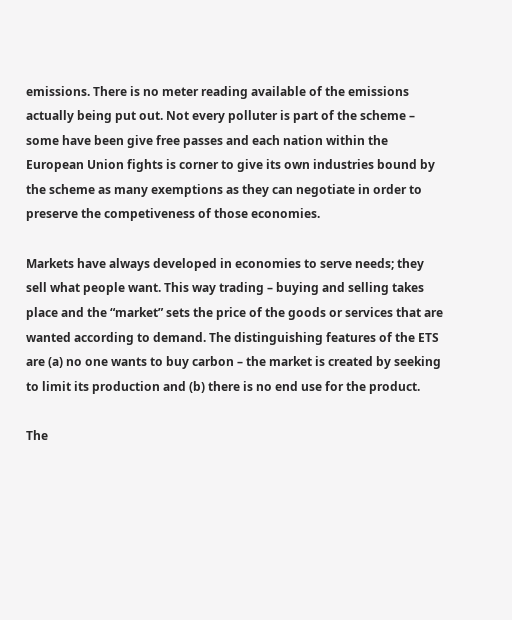emissions. There is no meter reading available of the emissions actually being put out. Not every polluter is part of the scheme – some have been give free passes and each nation within the European Union fights is corner to give its own industries bound by the scheme as many exemptions as they can negotiate in order to preserve the competiveness of those economies.

Markets have always developed in economies to serve needs; they sell what people want. This way trading – buying and selling takes place and the “market” sets the price of the goods or services that are wanted according to demand. The distinguishing features of the ETS are (a) no one wants to buy carbon – the market is created by seeking to limit its production and (b) there is no end use for the product.

The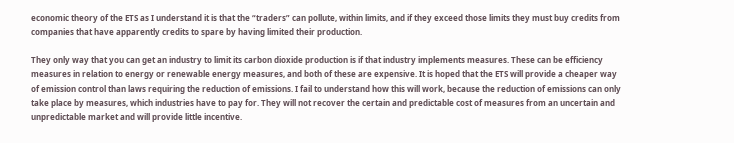economic theory of the ETS as I understand it is that the “traders” can pollute, within limits, and if they exceed those limits they must buy credits from companies that have apparently credits to spare by having limited their production.

They only way that you can get an industry to limit its carbon dioxide production is if that industry implements measures. These can be efficiency measures in relation to energy or renewable energy measures, and both of these are expensive. It is hoped that the ETS will provide a cheaper way of emission control than laws requiring the reduction of emissions. I fail to understand how this will work, because the reduction of emissions can only take place by measures, which industries have to pay for. They will not recover the certain and predictable cost of measures from an uncertain and unpredictable market and will provide little incentive.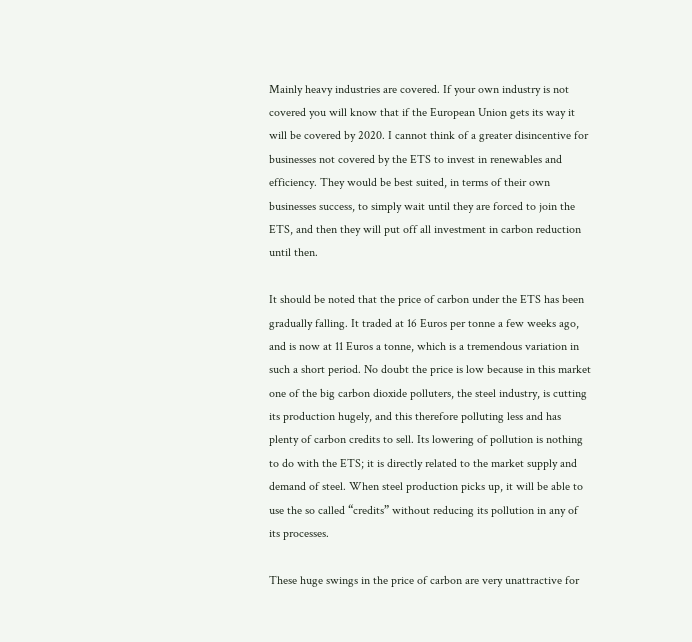Mainly heavy industries are covered. If your own industry is not covered you will know that if the European Union gets its way it will be covered by 2020. I cannot think of a greater disincentive for businesses not covered by the ETS to invest in renewables and efficiency. They would be best suited, in terms of their own businesses success, to simply wait until they are forced to join the ETS, and then they will put off all investment in carbon reduction until then.

It should be noted that the price of carbon under the ETS has been gradually falling. It traded at 16 Euros per tonne a few weeks ago, and is now at 11 Euros a tonne, which is a tremendous variation in such a short period. No doubt the price is low because in this market one of the big carbon dioxide polluters, the steel industry, is cutting its production hugely, and this therefore polluting less and has plenty of carbon credits to sell. Its lowering of pollution is nothing to do with the ETS; it is directly related to the market supply and demand of steel. When steel production picks up, it will be able to use the so called “credits” without reducing its pollution in any of its processes.

These huge swings in the price of carbon are very unattractive for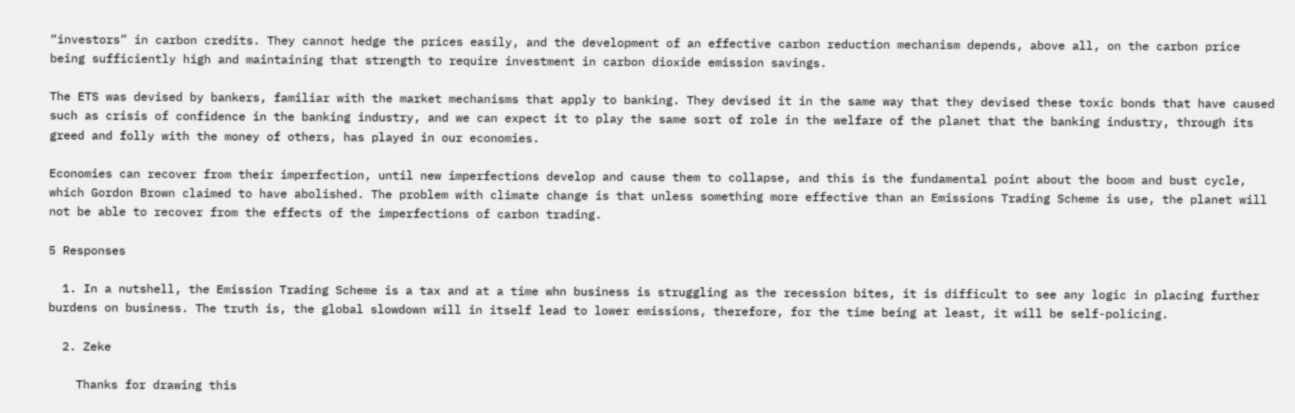“investors” in carbon credits. They cannot hedge the prices easily, and the development of an effective carbon reduction mechanism depends, above all, on the carbon price being sufficiently high and maintaining that strength to require investment in carbon dioxide emission savings.

The ETS was devised by bankers, familiar with the market mechanisms that apply to banking. They devised it in the same way that they devised these toxic bonds that have caused such as crisis of confidence in the banking industry, and we can expect it to play the same sort of role in the welfare of the planet that the banking industry, through its greed and folly with the money of others, has played in our economies.

Economies can recover from their imperfection, until new imperfections develop and cause them to collapse, and this is the fundamental point about the boom and bust cycle, which Gordon Brown claimed to have abolished. The problem with climate change is that unless something more effective than an Emissions Trading Scheme is use, the planet will not be able to recover from the effects of the imperfections of carbon trading.

5 Responses

  1. In a nutshell, the Emission Trading Scheme is a tax and at a time whn business is struggling as the recession bites, it is difficult to see any logic in placing further burdens on business. The truth is, the global slowdown will in itself lead to lower emissions, therefore, for the time being at least, it will be self-policing.

  2. Zeke

    Thanks for drawing this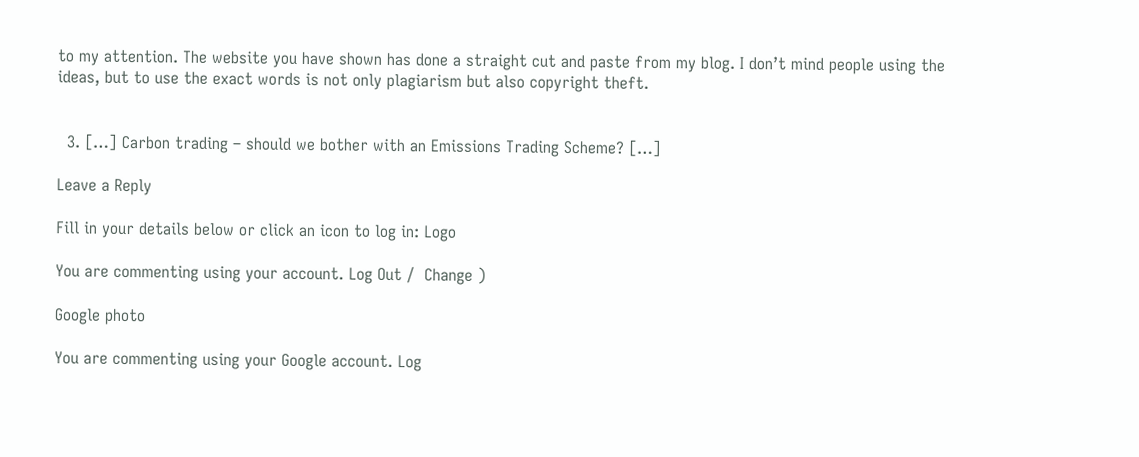to my attention. The website you have shown has done a straight cut and paste from my blog. I don’t mind people using the ideas, but to use the exact words is not only plagiarism but also copyright theft.


  3. […] Carbon trading – should we bother with an Emissions Trading Scheme? […]

Leave a Reply

Fill in your details below or click an icon to log in: Logo

You are commenting using your account. Log Out /  Change )

Google photo

You are commenting using your Google account. Log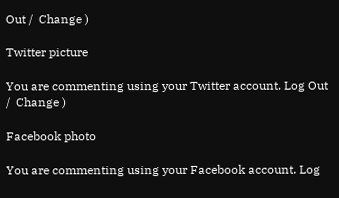Out /  Change )

Twitter picture

You are commenting using your Twitter account. Log Out /  Change )

Facebook photo

You are commenting using your Facebook account. Log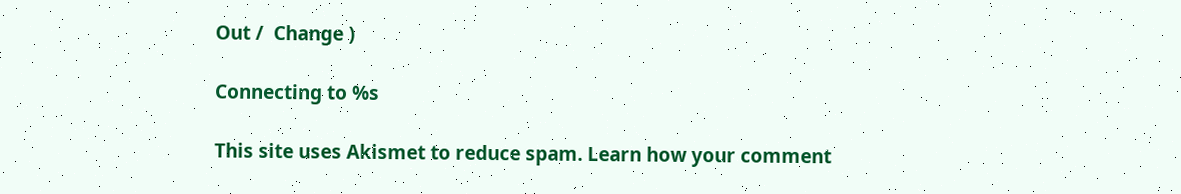Out /  Change )

Connecting to %s

This site uses Akismet to reduce spam. Learn how your comment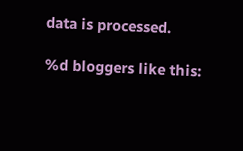data is processed.

%d bloggers like this: